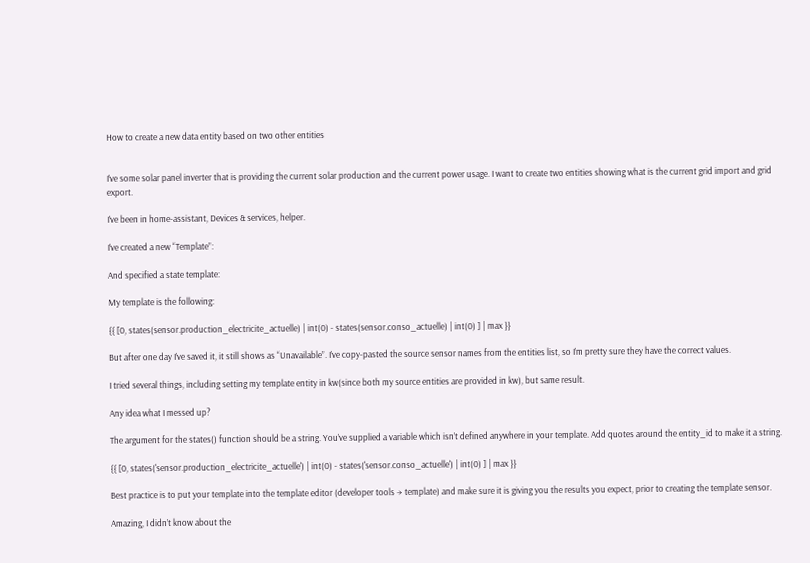How to create a new data entity based on two other entities


I’ve some solar panel inverter that is providing the current solar production and the current power usage. I want to create two entities showing what is the current grid import and grid export.

I’ve been in home-assistant, Devices & services, helper.

I’ve created a new “Template”:

And specified a state template:

My template is the following:

{{ [0, states(sensor.production_electricite_actuelle) | int(0) - states(sensor.conso_actuelle) | int(0) ] | max }}

But after one day I’ve saved it, it still shows as “Unavailable”. I’ve copy-pasted the source sensor names from the entities list, so I’m pretty sure they have the correct values.

I tried several things, including setting my template entity in kw(since both my source entities are provided in kw), but same result.

Any idea what I messed up?

The argument for the states() function should be a string. You’ve supplied a variable which isn’t defined anywhere in your template. Add quotes around the entity_id to make it a string.

{{ [0, states('sensor.production_electricite_actuelle') | int(0) - states('sensor.conso_actuelle') | int(0) ] | max }}

Best practice is to put your template into the template editor (developer tools → template) and make sure it is giving you the results you expect, prior to creating the template sensor.

Amazing, I didn’t know about the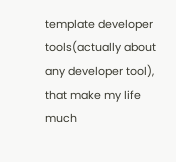template developer tools(actually about any developer tool), that make my life much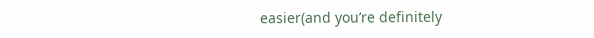easier(and you’re definitely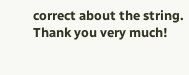correct about the string. Thank you very much!